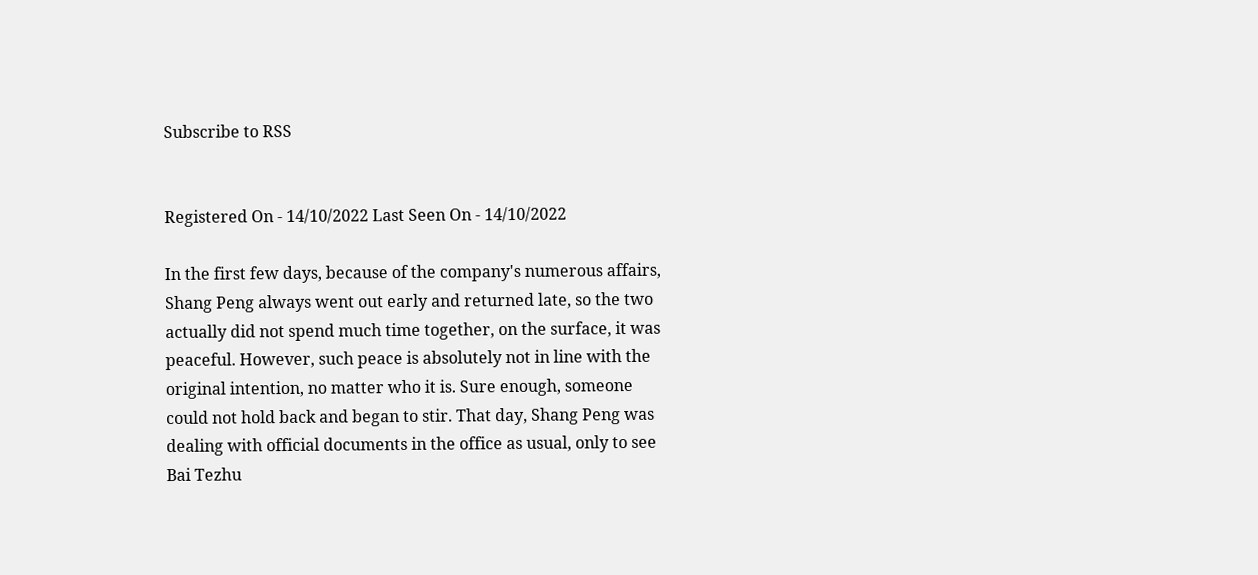Subscribe to RSS


Registered On - 14/10/2022 Last Seen On - 14/10/2022

In the first few days, because of the company's numerous affairs, Shang Peng always went out early and returned late, so the two actually did not spend much time together, on the surface, it was peaceful. However, such peace is absolutely not in line with the original intention, no matter who it is. Sure enough, someone could not hold back and began to stir. That day, Shang Peng was dealing with official documents in the office as usual, only to see Bai Tezhu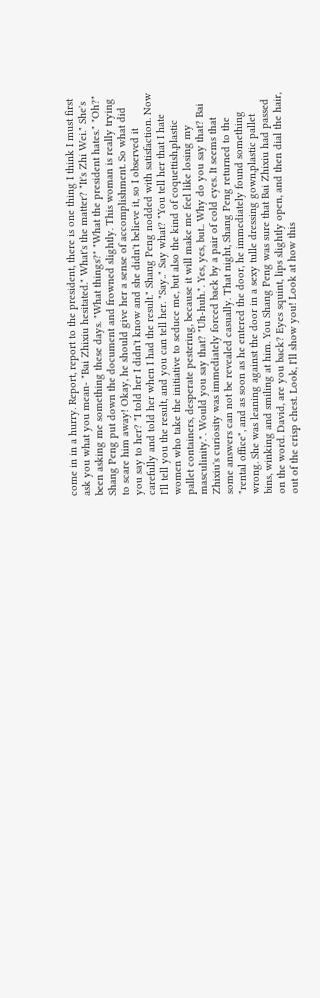come in in a hurry. Report, report to the president, there is one thing I think I must first ask you what you mean- "Bai Zhixiu hesitated." What's the matter? "It's Zhi Wei." She's been asking me something these days. "What things?" "What the president hates." "Oh?" Shang Peng put down the document and frowned slightly. This woman is really trying to scare him away! Okay, he should give her a sense of accomplishment. So what did you say to her? "I told her I didn't know and she didn't believe it, so I observed it carefully and told her when I had the result." Shang Peng nodded with satisfaction. Now I'll tell you the result, and you can tell her. "Say.." Say what? "You tell her that I hate women who take the initiative to seduce me, but also the kind of coquettish,plastic pallet containers, desperate pestering, because it will make me feel like losing my masculinity.". Would you say that? "Uh-huh.". Yes, yes, but.. Why do you say that? Bai Zhixiu's curiosity was immediately forced back by a pair of cold eyes. It seems that some answers can not be revealed casually. That night, Shang Peng returned to the "rental office", and as soon as he entered the door, he immediately found something wrong. She was leaning against the door in a sexy tulle dressing gown,plastic pallet bins, winking and smiling at him. You Shang Peng was sure that Bai Zhixiu had passed on the word. David, are you back? Eyes squint, lips slightly open, and then dial the hair, out of the crisp chest. Look, I'll show you! Look at how this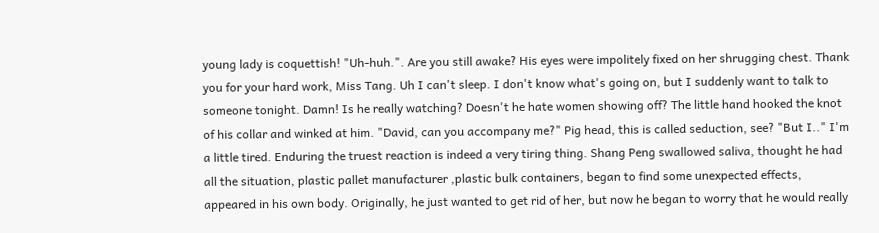young lady is coquettish! "Uh-huh.". Are you still awake? His eyes were impolitely fixed on her shrugging chest. Thank you for your hard work, Miss Tang. Uh I can't sleep. I don't know what's going on, but I suddenly want to talk to someone tonight. Damn! Is he really watching? Doesn't he hate women showing off? The little hand hooked the knot of his collar and winked at him. "David, can you accompany me?" Pig head, this is called seduction, see? "But I.." I'm a little tired. Enduring the truest reaction is indeed a very tiring thing. Shang Peng swallowed saliva, thought he had all the situation, plastic pallet manufacturer ,plastic bulk containers, began to find some unexpected effects, appeared in his own body. Originally, he just wanted to get rid of her, but now he began to worry that he would really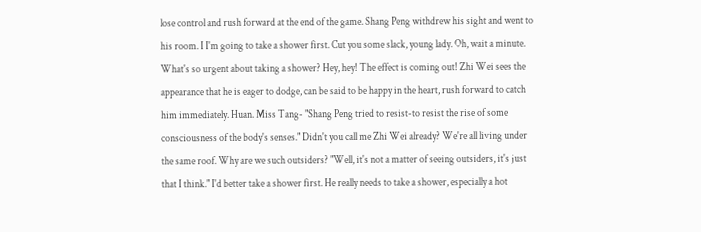lose control and rush forward at the end of the game. Shang Peng withdrew his sight and went to his room. I I'm going to take a shower first. Cut you some slack, young lady. Oh, wait a minute. What's so urgent about taking a shower? Hey, hey! The effect is coming out! Zhi Wei sees the appearance that he is eager to dodge, can be said to be happy in the heart, rush forward to catch him immediately. Huan. Miss Tang- "Shang Peng tried to resist-to resist the rise of some consciousness of the body's senses." Didn't you call me Zhi Wei already? We're all living under the same roof. Why are we such outsiders? "Well, it's not a matter of seeing outsiders, it's just that I think." I'd better take a shower first. He really needs to take a shower, especially a hot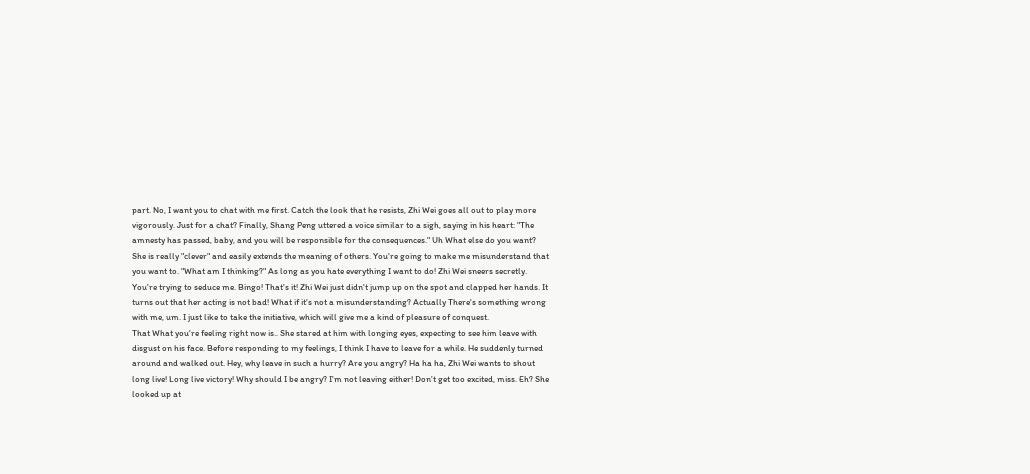part. No, I want you to chat with me first. Catch the look that he resists, Zhi Wei goes all out to play more vigorously. Just for a chat? Finally, Shang Peng uttered a voice similar to a sigh, saying in his heart: "The amnesty has passed, baby, and you will be responsible for the consequences." Uh What else do you want? She is really "clever" and easily extends the meaning of others. You're going to make me misunderstand that you want to. "What am I thinking?" As long as you hate everything I want to do! Zhi Wei sneers secretly. You're trying to seduce me. Bingo! That's it! Zhi Wei just didn't jump up on the spot and clapped her hands. It turns out that her acting is not bad! What if it's not a misunderstanding? Actually There's something wrong with me, um. I just like to take the initiative, which will give me a kind of pleasure of conquest.
That What you're feeling right now is.. She stared at him with longing eyes, expecting to see him leave with disgust on his face. Before responding to my feelings, I think I have to leave for a while. He suddenly turned around and walked out. Hey, why leave in such a hurry? Are you angry? Ha ha ha, Zhi Wei wants to shout long live! Long live victory! Why should I be angry? I'm not leaving either! Don't get too excited, miss. Eh? She looked up at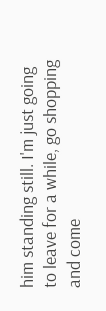him standing still. I'm just going to leave for a while, go shopping and come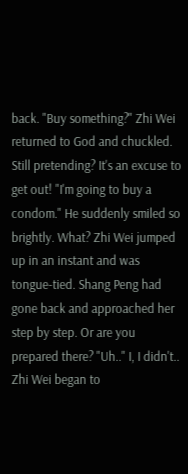back. "Buy something?" Zhi Wei returned to God and chuckled. Still pretending? It's an excuse to get out! "I'm going to buy a condom." He suddenly smiled so brightly. What? Zhi Wei jumped up in an instant and was tongue-tied. Shang Peng had gone back and approached her step by step. Or are you prepared there? "Uh.." I, I didn't.. Zhi Wei began to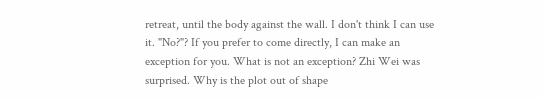retreat, until the body against the wall. I don't think I can use it. "No?"? If you prefer to come directly, I can make an exception for you. What is not an exception? Zhi Wei was surprised. Why is the plot out of shape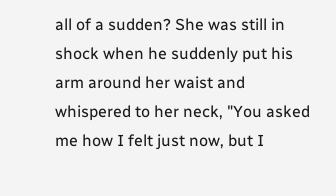all of a sudden? She was still in shock when he suddenly put his arm around her waist and whispered to her neck, "You asked me how I felt just now, but I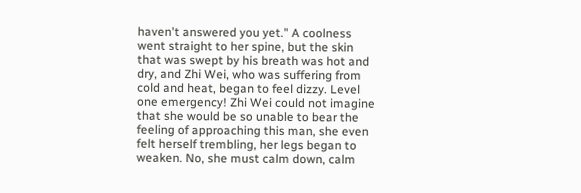haven't answered you yet." A coolness went straight to her spine, but the skin that was swept by his breath was hot and dry, and Zhi Wei, who was suffering from cold and heat, began to feel dizzy. Level one emergency! Zhi Wei could not imagine that she would be so unable to bear the feeling of approaching this man, she even felt herself trembling, her legs began to weaken. No, she must calm down, calm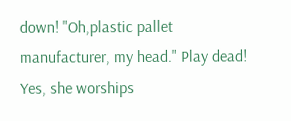down! "Oh,plastic pallet manufacturer, my head." Play dead! Yes, she worships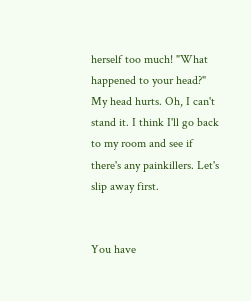herself too much! "What happened to your head?" My head hurts. Oh, I can't stand it. I think I'll go back to my room and see if there's any painkillers. Let's slip away first.


You have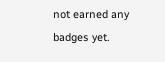not earned any badges yet.